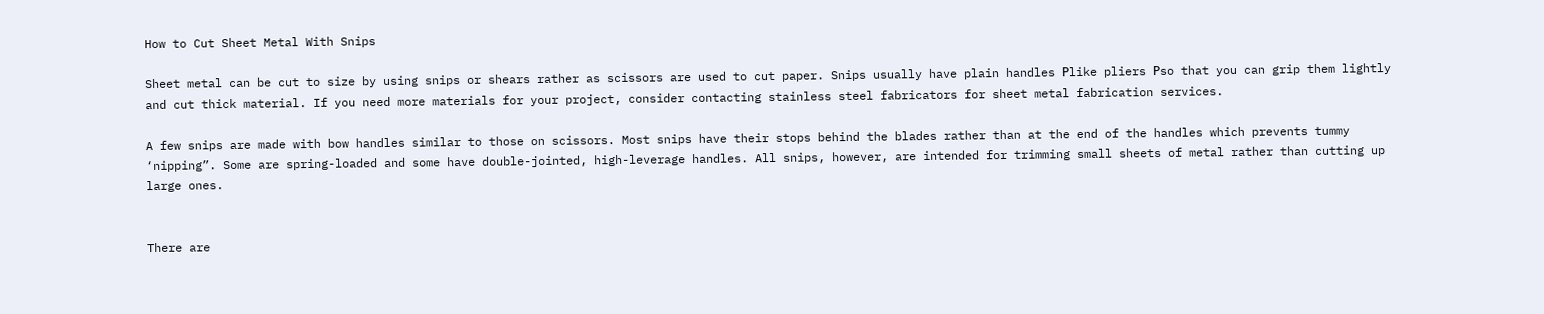How to Cut Sheet Metal With Snips

Sheet metal can be cut to size by using snips or shears rather as scissors are used to cut paper. Snips usually have plain handles Рlike pliers Рso that you can grip them lightly and cut thick material. If you need more materials for your project, consider contacting stainless steel fabricators for sheet metal fabrication services.

A few snips are made with bow handles similar to those on scissors. Most snips have their stops behind the blades rather than at the end of the handles which prevents tummy ‘nipping”. Some are spring-loaded and some have double-jointed, high-leverage handles. All snips, however, are intended for trimming small sheets of metal rather than cutting up large ones.


There are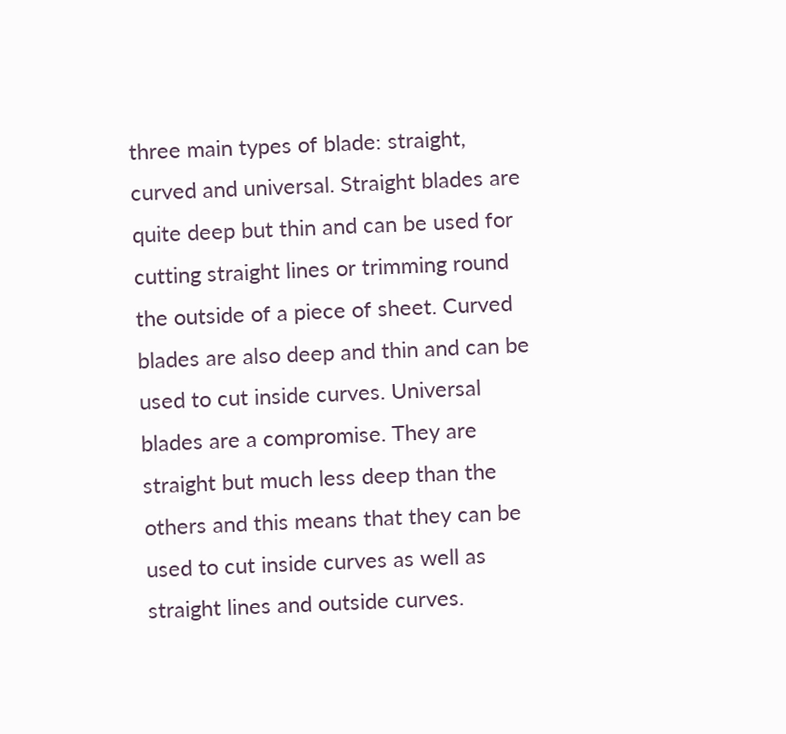three main types of blade: straight, curved and universal. Straight blades are quite deep but thin and can be used for cutting straight lines or trimming round the outside of a piece of sheet. Curved blades are also deep and thin and can be used to cut inside curves. Universal blades are a compromise. They are straight but much less deep than the others and this means that they can be used to cut inside curves as well as straight lines and outside curves.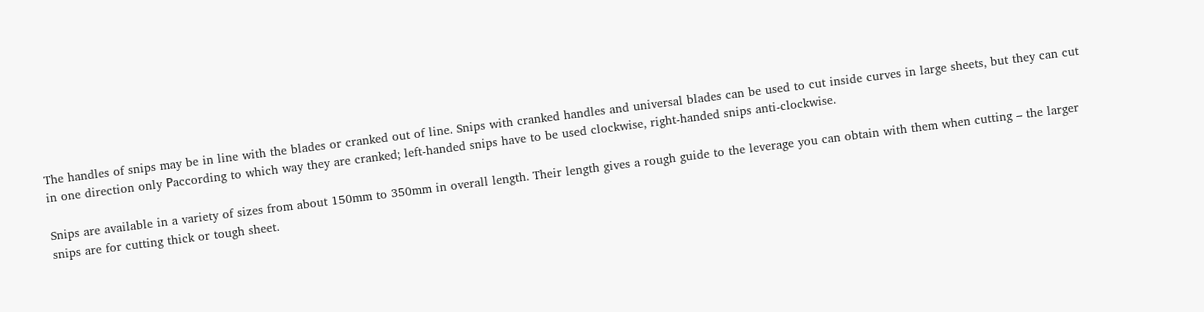The handles of snips may be in line with the blades or cranked out of line. Snips with cranked handles and universal blades can be used to cut inside curves in large sheets, but they can cut in one direction only Рaccording to which way they are cranked; left-handed snips have to be used clockwise, right-handed snips anti-clockwise.

Snips are available in a variety of sizes from about 150mm to 350mm in overall length. Their length gives a rough guide to the leverage you can obtain with them when cutting – the larger snips are for cutting thick or tough sheet.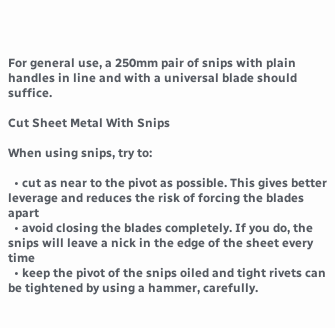For general use, a 250mm pair of snips with plain handles in line and with a universal blade should suffice.

Cut Sheet Metal With Snips

When using snips, try to:

  • cut as near to the pivot as possible. This gives better leverage and reduces the risk of forcing the blades apart
  • avoid closing the blades completely. If you do, the snips will leave a nick in the edge of the sheet every time
  • keep the pivot of the snips oiled and tight rivets can be tightened by using a hammer, carefully.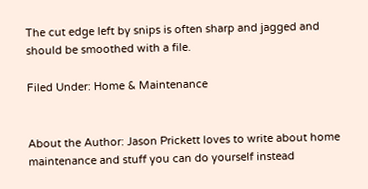The cut edge left by snips is often sharp and jagged and should be smoothed with a file.

Filed Under: Home & Maintenance


About the Author: Jason Prickett loves to write about home maintenance and stuff you can do yourself instead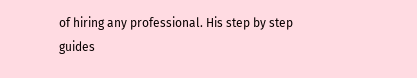of hiring any professional. His step by step guides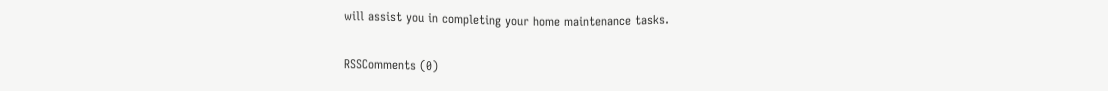will assist you in completing your home maintenance tasks.

RSSComments (0)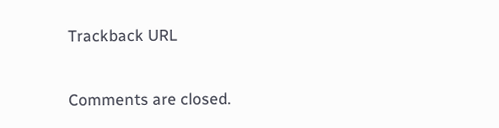Trackback URL

Comments are closed.